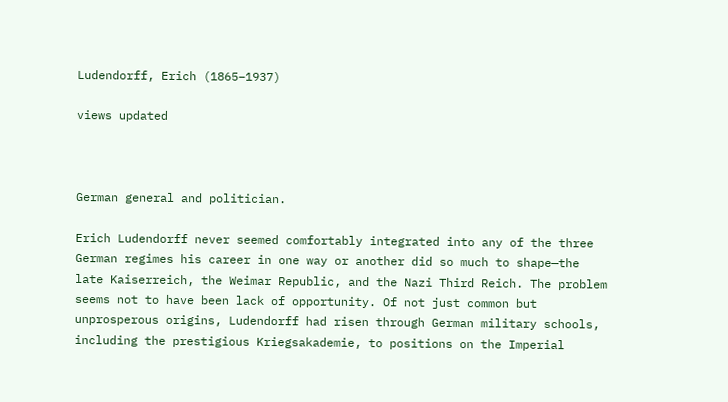Ludendorff, Erich (1865–1937)

views updated



German general and politician.

Erich Ludendorff never seemed comfortably integrated into any of the three German regimes his career in one way or another did so much to shape—the late Kaiserreich, the Weimar Republic, and the Nazi Third Reich. The problem seems not to have been lack of opportunity. Of not just common but unprosperous origins, Ludendorff had risen through German military schools, including the prestigious Kriegsakademie, to positions on the Imperial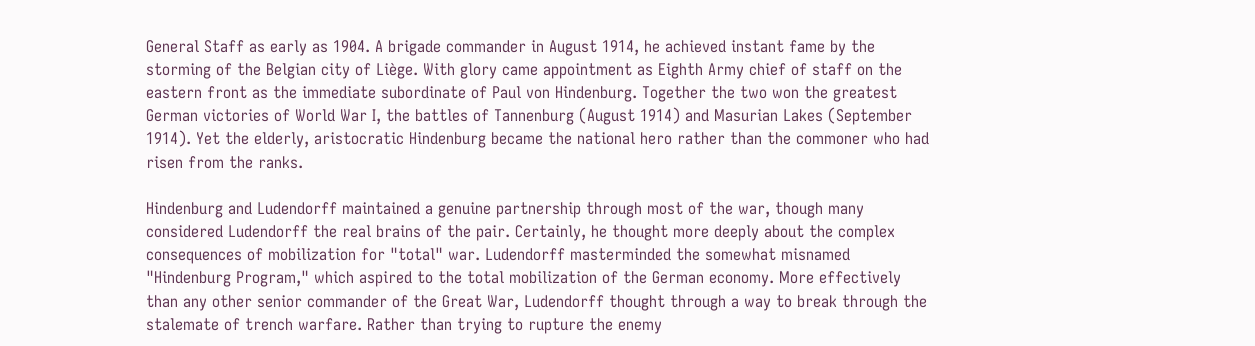General Staff as early as 1904. A brigade commander in August 1914, he achieved instant fame by the storming of the Belgian city of Liège. With glory came appointment as Eighth Army chief of staff on the eastern front as the immediate subordinate of Paul von Hindenburg. Together the two won the greatest German victories of World War I, the battles of Tannenburg (August 1914) and Masurian Lakes (September 1914). Yet the elderly, aristocratic Hindenburg became the national hero rather than the commoner who had risen from the ranks.

Hindenburg and Ludendorff maintained a genuine partnership through most of the war, though many considered Ludendorff the real brains of the pair. Certainly, he thought more deeply about the complex consequences of mobilization for "total" war. Ludendorff masterminded the somewhat misnamed "Hindenburg Program," which aspired to the total mobilization of the German economy. More effectively than any other senior commander of the Great War, Ludendorff thought through a way to break through the stalemate of trench warfare. Rather than trying to rupture the enemy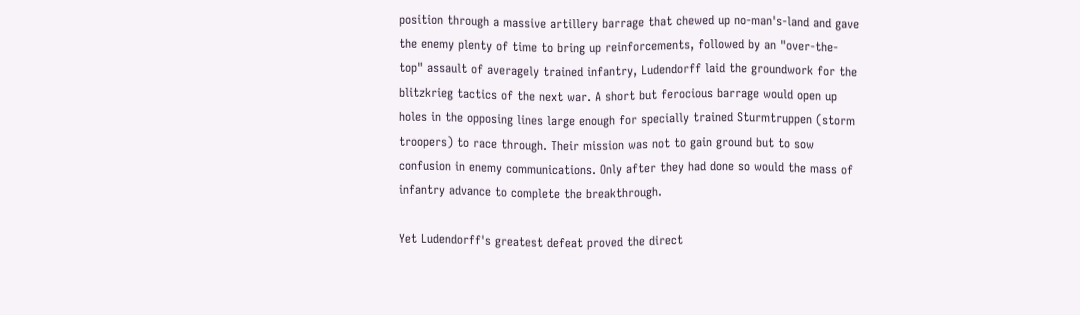position through a massive artillery barrage that chewed up no-man's-land and gave the enemy plenty of time to bring up reinforcements, followed by an "over-the-top" assault of averagely trained infantry, Ludendorff laid the groundwork for the blitzkrieg tactics of the next war. A short but ferocious barrage would open up holes in the opposing lines large enough for specially trained Sturmtruppen (storm troopers) to race through. Their mission was not to gain ground but to sow confusion in enemy communications. Only after they had done so would the mass of infantry advance to complete the breakthrough.

Yet Ludendorff's greatest defeat proved the direct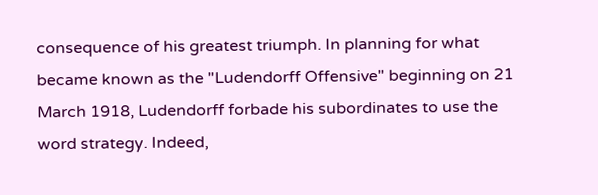consequence of his greatest triumph. In planning for what became known as the "Ludendorff Offensive" beginning on 21 March 1918, Ludendorff forbade his subordinates to use the word strategy. Indeed,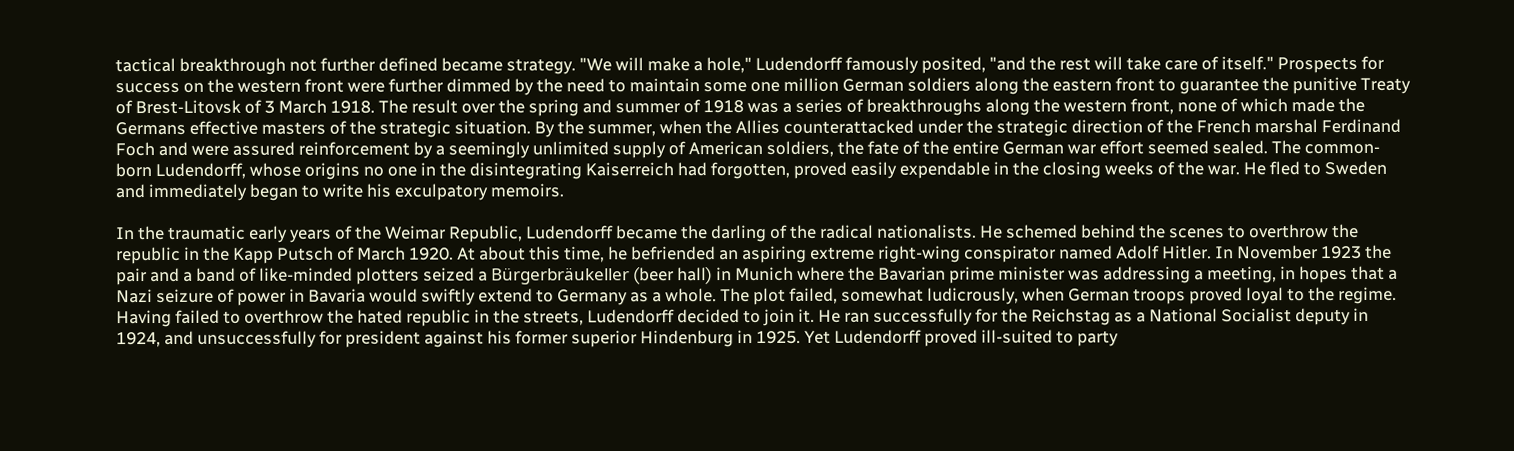tactical breakthrough not further defined became strategy. "We will make a hole," Ludendorff famously posited, "and the rest will take care of itself." Prospects for success on the western front were further dimmed by the need to maintain some one million German soldiers along the eastern front to guarantee the punitive Treaty of Brest-Litovsk of 3 March 1918. The result over the spring and summer of 1918 was a series of breakthroughs along the western front, none of which made the Germans effective masters of the strategic situation. By the summer, when the Allies counterattacked under the strategic direction of the French marshal Ferdinand Foch and were assured reinforcement by a seemingly unlimited supply of American soldiers, the fate of the entire German war effort seemed sealed. The common-born Ludendorff, whose origins no one in the disintegrating Kaiserreich had forgotten, proved easily expendable in the closing weeks of the war. He fled to Sweden and immediately began to write his exculpatory memoirs.

In the traumatic early years of the Weimar Republic, Ludendorff became the darling of the radical nationalists. He schemed behind the scenes to overthrow the republic in the Kapp Putsch of March 1920. At about this time, he befriended an aspiring extreme right-wing conspirator named Adolf Hitler. In November 1923 the pair and a band of like-minded plotters seized a Bürgerbräukeller (beer hall) in Munich where the Bavarian prime minister was addressing a meeting, in hopes that a Nazi seizure of power in Bavaria would swiftly extend to Germany as a whole. The plot failed, somewhat ludicrously, when German troops proved loyal to the regime. Having failed to overthrow the hated republic in the streets, Ludendorff decided to join it. He ran successfully for the Reichstag as a National Socialist deputy in 1924, and unsuccessfully for president against his former superior Hindenburg in 1925. Yet Ludendorff proved ill-suited to party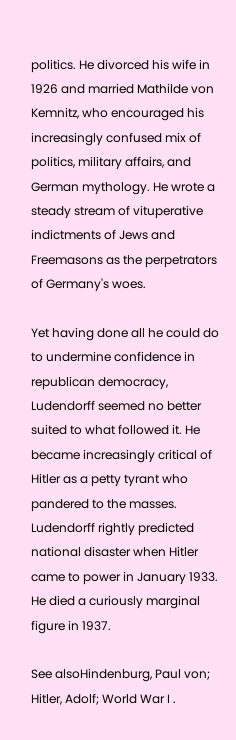politics. He divorced his wife in 1926 and married Mathilde von Kemnitz, who encouraged his increasingly confused mix of politics, military affairs, and German mythology. He wrote a steady stream of vituperative indictments of Jews and Freemasons as the perpetrators of Germany's woes.

Yet having done all he could do to undermine confidence in republican democracy, Ludendorff seemed no better suited to what followed it. He became increasingly critical of Hitler as a petty tyrant who pandered to the masses. Ludendorff rightly predicted national disaster when Hitler came to power in January 1933. He died a curiously marginal figure in 1937.

See alsoHindenburg, Paul von; Hitler, Adolf; World War I .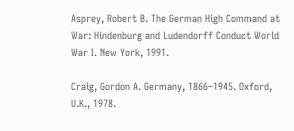Asprey, Robert B. The German High Command at War: Hindenburg and Ludendorff Conduct World War I. New York, 1991.

Craig, Gordon A. Germany, 1866–1945. Oxford, U.K., 1978.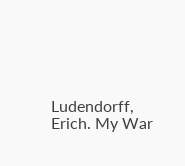Ludendorff, Erich. My War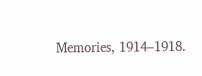Memories, 1914–1918.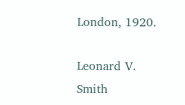London, 1920.

Leonard V. Smith